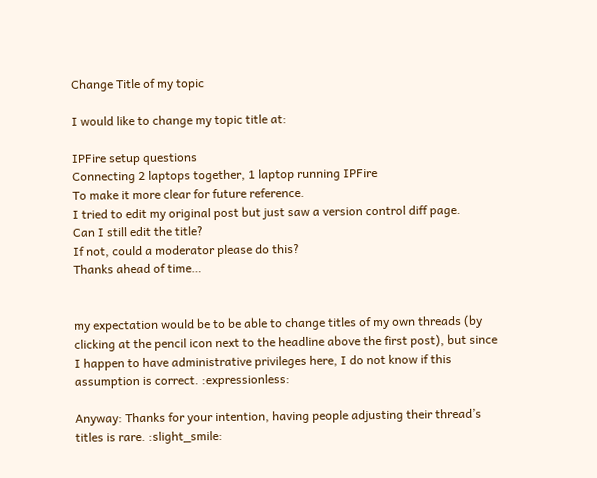Change Title of my topic

I would like to change my topic title at:

IPFire setup questions
Connecting 2 laptops together, 1 laptop running IPFire
To make it more clear for future reference.
I tried to edit my original post but just saw a version control diff page.
Can I still edit the title?
If not, could a moderator please do this?
Thanks ahead of time…


my expectation would be to be able to change titles of my own threads (by clicking at the pencil icon next to the headline above the first post), but since I happen to have administrative privileges here, I do not know if this assumption is correct. :expressionless:

Anyway: Thanks for your intention, having people adjusting their thread’s titles is rare. :slight_smile: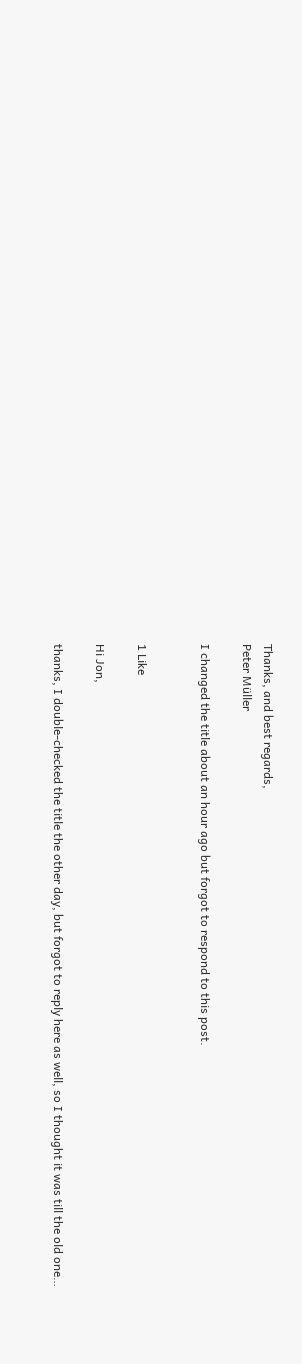Thanks, and best regards,
Peter Müller

I changed the title about an hour ago but forgot to respond to this post.


1 Like

Hi Jon,

thanks, I double-checked the title the other day, but forgot to reply here as well, so I thought it was till the old one…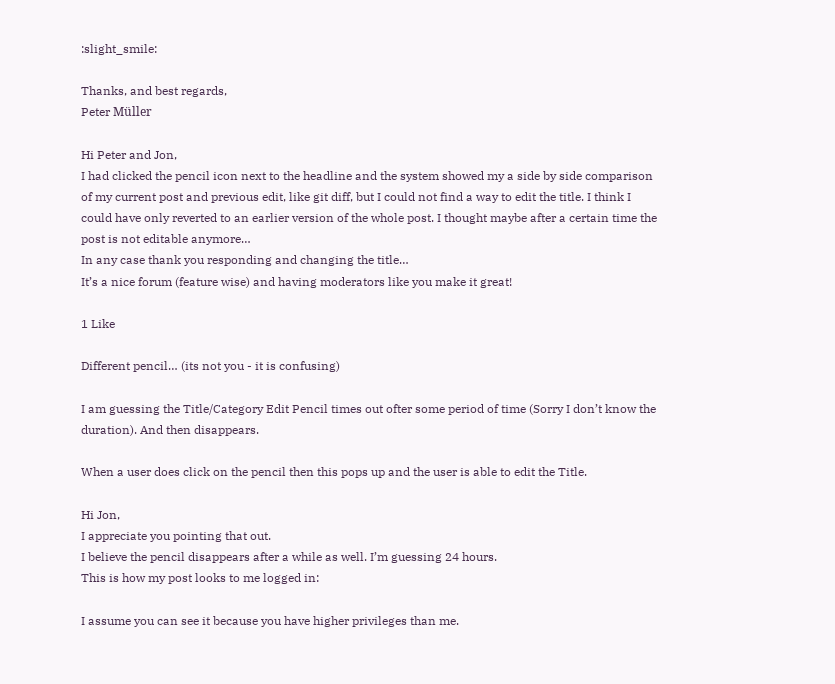:slight_smile:

Thanks, and best regards,
Peter Müller

Hi Peter and Jon,
I had clicked the pencil icon next to the headline and the system showed my a side by side comparison of my current post and previous edit, like git diff, but I could not find a way to edit the title. I think I could have only reverted to an earlier version of the whole post. I thought maybe after a certain time the post is not editable anymore…
In any case thank you responding and changing the title…
It’s a nice forum (feature wise) and having moderators like you make it great!

1 Like

Different pencil… (its not you - it is confusing)

I am guessing the Title/Category Edit Pencil times out ofter some period of time (Sorry I don’t know the duration). And then disappears.

When a user does click on the pencil then this pops up and the user is able to edit the Title.

Hi Jon,
I appreciate you pointing that out.
I believe the pencil disappears after a while as well. I’m guessing 24 hours.
This is how my post looks to me logged in:

I assume you can see it because you have higher privileges than me.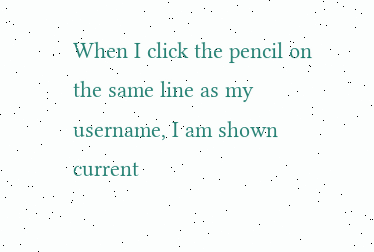When I click the pencil on the same line as my username, I am shown current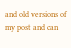and old versions of my post and can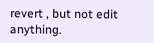revert , but not edit anything.